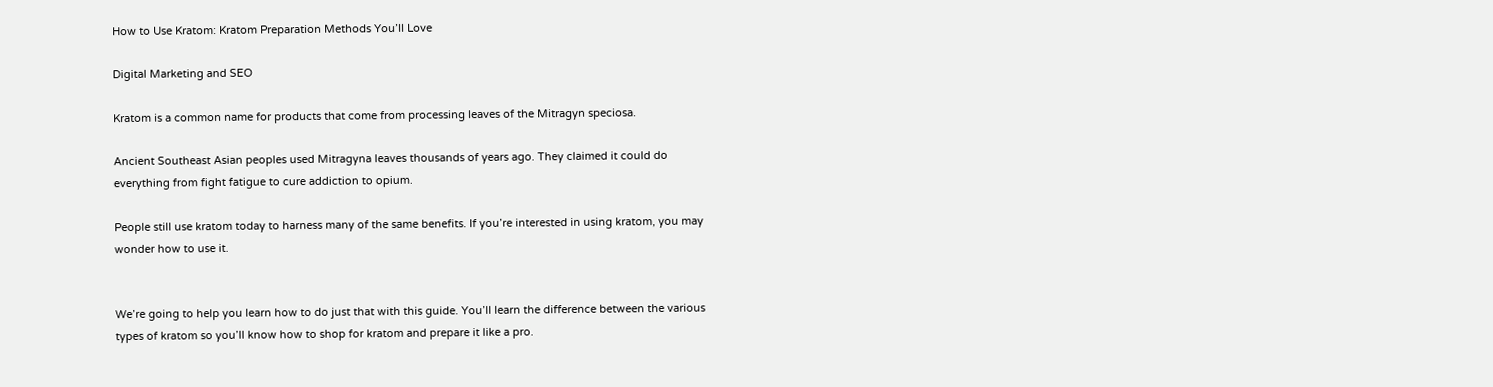How to Use Kratom: Kratom Preparation Methods You’ll Love

Digital Marketing and SEO

Kratom is a common name for products that come from processing leaves of the Mitragyn speciosa.

Ancient Southeast Asian peoples used Mitragyna leaves thousands of years ago. They claimed it could do everything from fight fatigue to cure addiction to opium.

People still use kratom today to harness many of the same benefits. If you’re interested in using kratom, you may wonder how to use it.


We’re going to help you learn how to do just that with this guide. You’ll learn the difference between the various types of kratom so you’ll know how to shop for kratom and prepare it like a pro.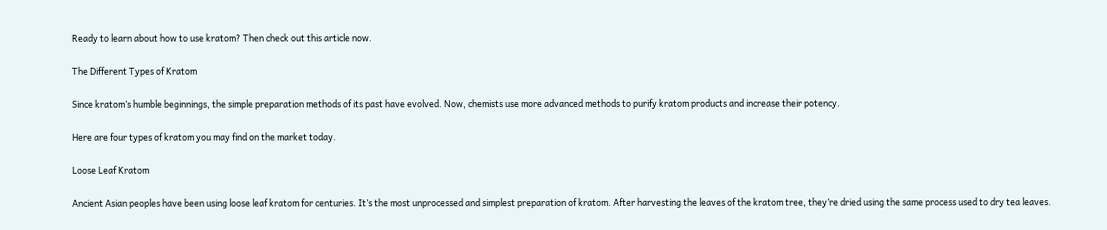Ready to learn about how to use kratom? Then check out this article now.

The Different Types of Kratom

Since kratom’s humble beginnings, the simple preparation methods of its past have evolved. Now, chemists use more advanced methods to purify kratom products and increase their potency.

Here are four types of kratom you may find on the market today.

Loose Leaf Kratom

Ancient Asian peoples have been using loose leaf kratom for centuries. It’s the most unprocessed and simplest preparation of kratom. After harvesting the leaves of the kratom tree, they’re dried using the same process used to dry tea leaves.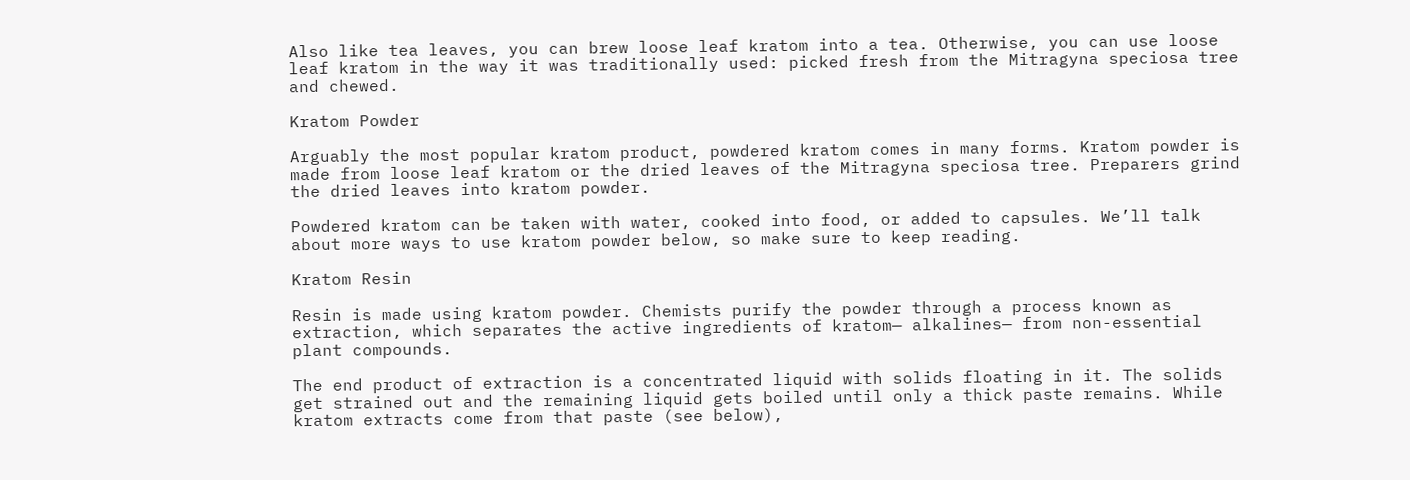Also like tea leaves, you can brew loose leaf kratom into a tea. Otherwise, you can use loose leaf kratom in the way it was traditionally used: picked fresh from the Mitragyna speciosa tree and chewed.

Kratom Powder

Arguably the most popular kratom product, powdered kratom comes in many forms. Kratom powder is made from loose leaf kratom or the dried leaves of the Mitragyna speciosa tree. Preparers grind the dried leaves into kratom powder.

Powdered kratom can be taken with water, cooked into food, or added to capsules. We’ll talk about more ways to use kratom powder below, so make sure to keep reading.

Kratom Resin

Resin is made using kratom powder. Chemists purify the powder through a process known as extraction, which separates the active ingredients of kratom— alkalines— from non-essential plant compounds.

The end product of extraction is a concentrated liquid with solids floating in it. The solids get strained out and the remaining liquid gets boiled until only a thick paste remains. While kratom extracts come from that paste (see below),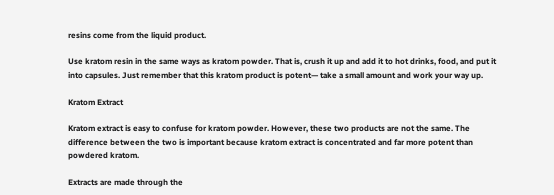resins come from the liquid product.

Use kratom resin in the same ways as kratom powder. That is, crush it up and add it to hot drinks, food, and put it into capsules. Just remember that this kratom product is potent— take a small amount and work your way up.

Kratom Extract

Kratom extract is easy to confuse for kratom powder. However, these two products are not the same. The difference between the two is important because kratom extract is concentrated and far more potent than powdered kratom.

Extracts are made through the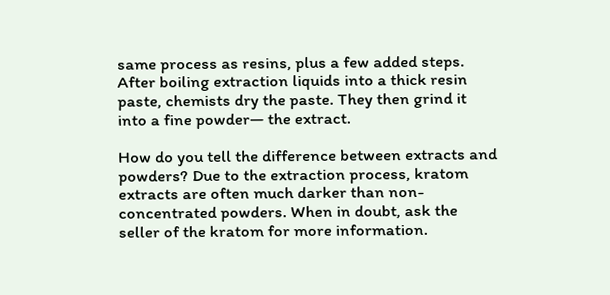same process as resins, plus a few added steps. After boiling extraction liquids into a thick resin paste, chemists dry the paste. They then grind it into a fine powder— the extract.

How do you tell the difference between extracts and powders? Due to the extraction process, kratom extracts are often much darker than non-concentrated powders. When in doubt, ask the seller of the kratom for more information.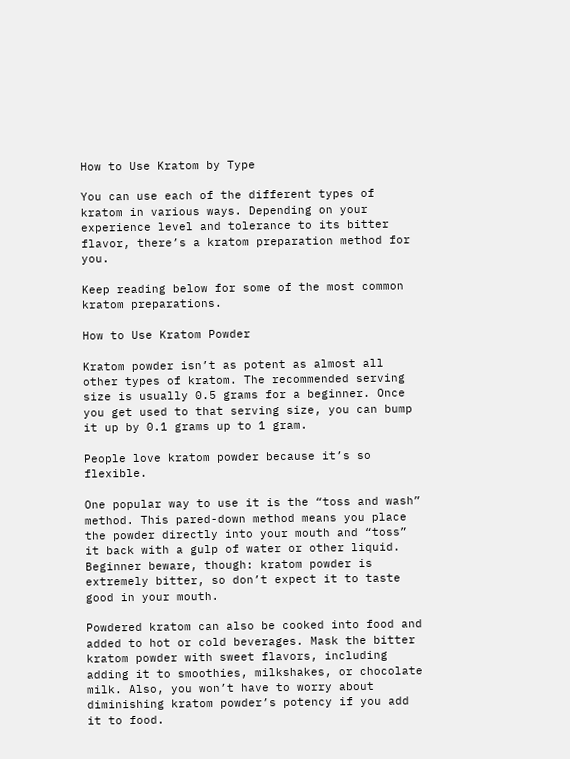How to Use Kratom by Type

You can use each of the different types of kratom in various ways. Depending on your experience level and tolerance to its bitter flavor, there’s a kratom preparation method for you.

Keep reading below for some of the most common kratom preparations.

How to Use Kratom Powder

Kratom powder isn’t as potent as almost all other types of kratom. The recommended serving size is usually 0.5 grams for a beginner. Once you get used to that serving size, you can bump it up by 0.1 grams up to 1 gram.

People love kratom powder because it’s so flexible.

One popular way to use it is the “toss and wash” method. This pared-down method means you place the powder directly into your mouth and “toss” it back with a gulp of water or other liquid. Beginner beware, though: kratom powder is extremely bitter, so don’t expect it to taste good in your mouth.

Powdered kratom can also be cooked into food and added to hot or cold beverages. Mask the bitter kratom powder with sweet flavors, including adding it to smoothies, milkshakes, or chocolate milk. Also, you won’t have to worry about diminishing kratom powder’s potency if you add it to food.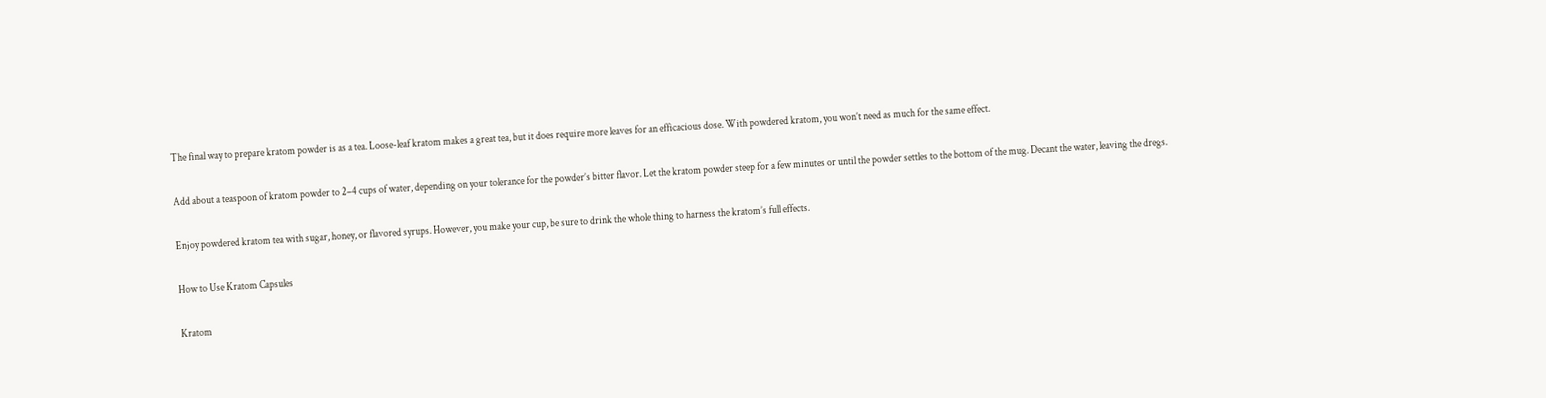The final way to prepare kratom powder is as a tea. Loose-leaf kratom makes a great tea, but it does require more leaves for an efficacious dose. With powdered kratom, you won’t need as much for the same effect.

Add about a teaspoon of kratom powder to 2–4 cups of water, depending on your tolerance for the powder’s bitter flavor. Let the kratom powder steep for a few minutes or until the powder settles to the bottom of the mug. Decant the water, leaving the dregs.

Enjoy powdered kratom tea with sugar, honey, or flavored syrups. However, you make your cup, be sure to drink the whole thing to harness the kratom’s full effects.

How to Use Kratom Capsules

Kratom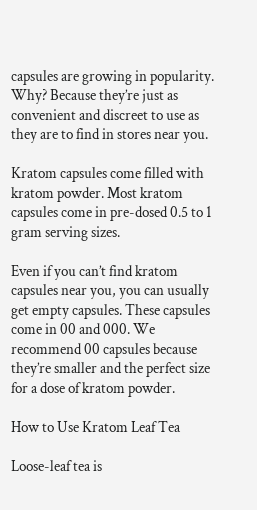capsules are growing in popularity. Why? Because they’re just as convenient and discreet to use as they are to find in stores near you.

Kratom capsules come filled with kratom powder. Most kratom capsules come in pre-dosed 0.5 to 1 gram serving sizes.

Even if you can’t find kratom capsules near you, you can usually get empty capsules. These capsules come in 00 and 000. We recommend 00 capsules because they’re smaller and the perfect size for a dose of kratom powder.

How to Use Kratom Leaf Tea

Loose-leaf tea is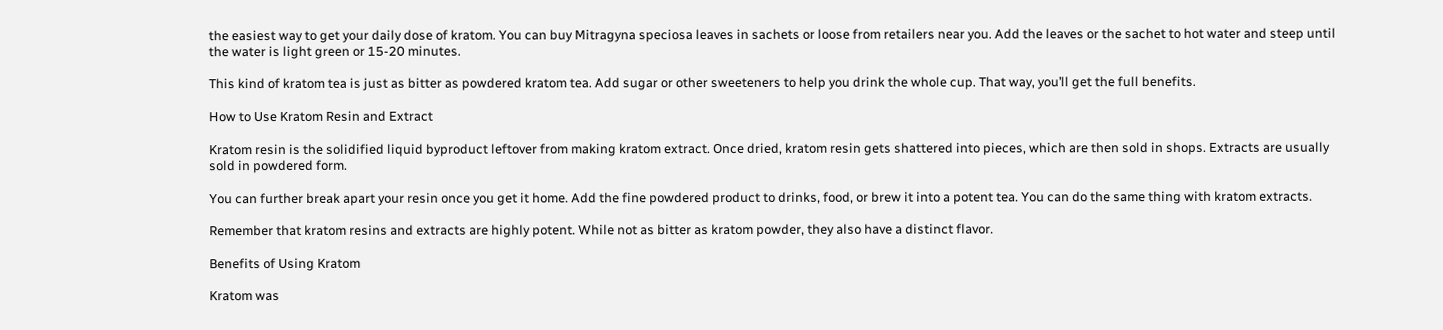the easiest way to get your daily dose of kratom. You can buy Mitragyna speciosa leaves in sachets or loose from retailers near you. Add the leaves or the sachet to hot water and steep until the water is light green or 15-20 minutes.

This kind of kratom tea is just as bitter as powdered kratom tea. Add sugar or other sweeteners to help you drink the whole cup. That way, you’ll get the full benefits.

How to Use Kratom Resin and Extract

Kratom resin is the solidified liquid byproduct leftover from making kratom extract. Once dried, kratom resin gets shattered into pieces, which are then sold in shops. Extracts are usually sold in powdered form.

You can further break apart your resin once you get it home. Add the fine powdered product to drinks, food, or brew it into a potent tea. You can do the same thing with kratom extracts.

Remember that kratom resins and extracts are highly potent. While not as bitter as kratom powder, they also have a distinct flavor.

Benefits of Using Kratom

Kratom was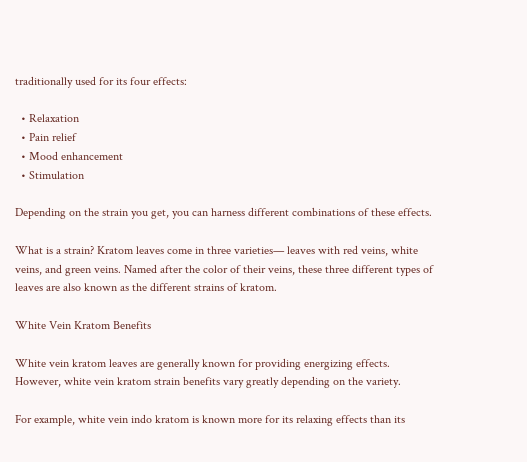traditionally used for its four effects:

  • Relaxation
  • Pain relief
  • Mood enhancement
  • Stimulation

Depending on the strain you get, you can harness different combinations of these effects.

What is a strain? Kratom leaves come in three varieties— leaves with red veins, white veins, and green veins. Named after the color of their veins, these three different types of leaves are also known as the different strains of kratom.

White Vein Kratom Benefits

White vein kratom leaves are generally known for providing energizing effects. However, white vein kratom strain benefits vary greatly depending on the variety.

For example, white vein indo kratom is known more for its relaxing effects than its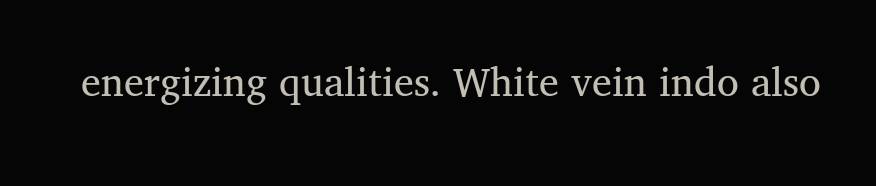energizing qualities. White vein indo also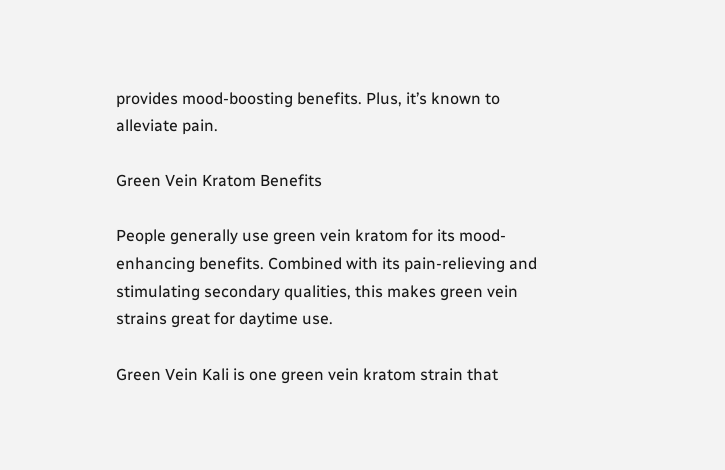provides mood-boosting benefits. Plus, it’s known to alleviate pain.

Green Vein Kratom Benefits

People generally use green vein kratom for its mood-enhancing benefits. Combined with its pain-relieving and stimulating secondary qualities, this makes green vein strains great for daytime use.

Green Vein Kali is one green vein kratom strain that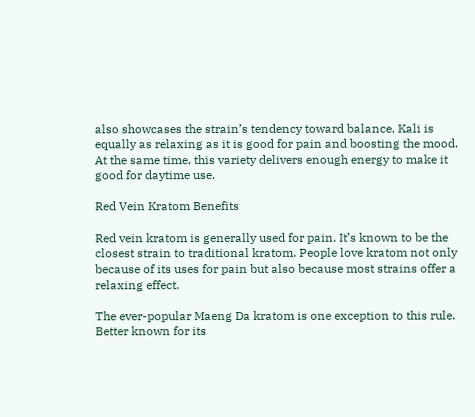also showcases the strain’s tendency toward balance. Kali is equally as relaxing as it is good for pain and boosting the mood. At the same time, this variety delivers enough energy to make it good for daytime use.

Red Vein Kratom Benefits

Red vein kratom is generally used for pain. It’s known to be the closest strain to traditional kratom. People love kratom not only because of its uses for pain but also because most strains offer a relaxing effect.

The ever-popular Maeng Da kratom is one exception to this rule. Better known for its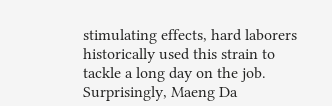stimulating effects, hard laborers historically used this strain to tackle a long day on the job. Surprisingly, Maeng Da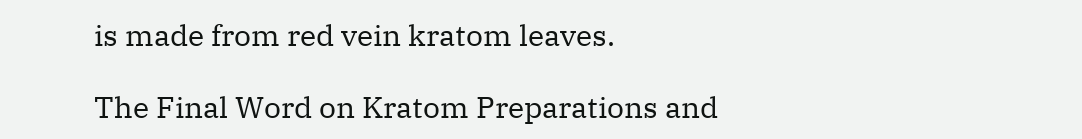is made from red vein kratom leaves.

The Final Word on Kratom Preparations and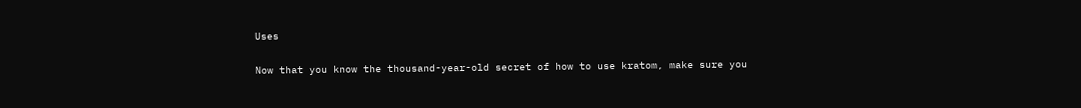Uses

Now that you know the thousand-year-old secret of how to use kratom, make sure you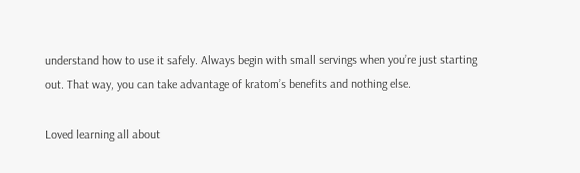understand how to use it safely. Always begin with small servings when you’re just starting out. That way, you can take advantage of kratom’s benefits and nothing else.

Loved learning all about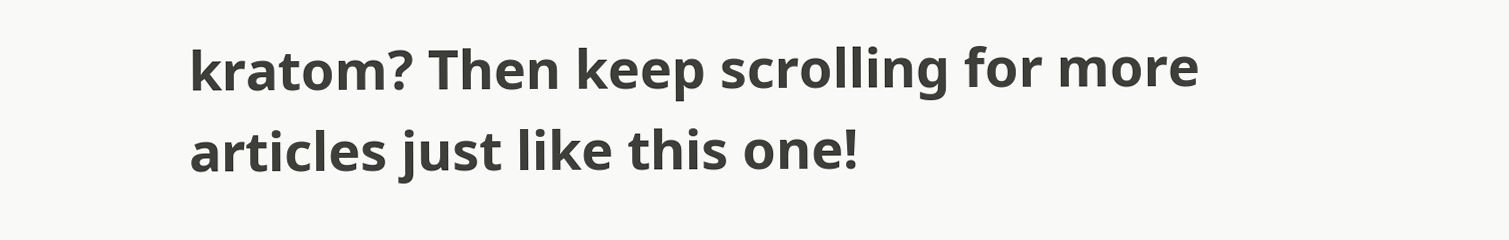kratom? Then keep scrolling for more articles just like this one!